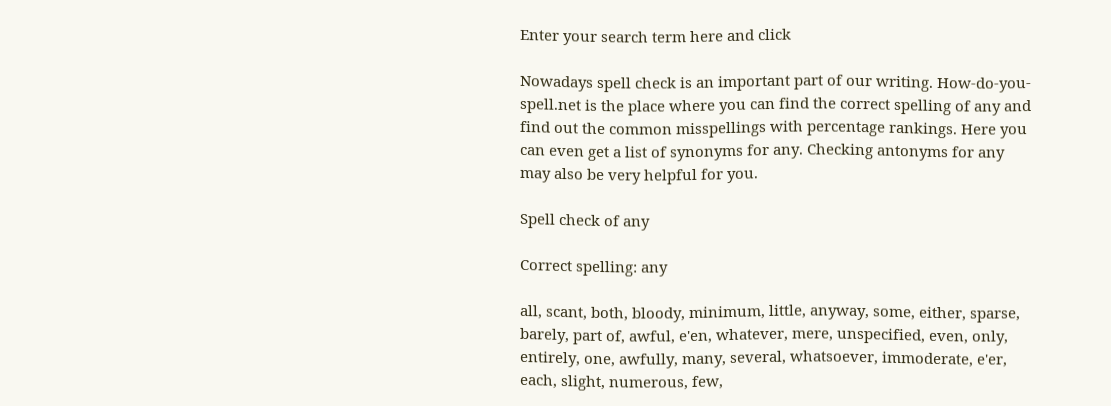Enter your search term here and click

Nowadays spell check is an important part of our writing. How-do-you-spell.net is the place where you can find the correct spelling of any and find out the common misspellings with percentage rankings. Here you can even get a list of synonyms for any. Checking antonyms for any may also be very helpful for you.

Spell check of any

Correct spelling: any

all, scant, both, bloody, minimum, little, anyway, some, either, sparse, barely, part of, awful, e'en, whatever, mere, unspecified, even, only, entirely, one, awfully, many, several, whatsoever, immoderate, e'er, each, slight, numerous, few,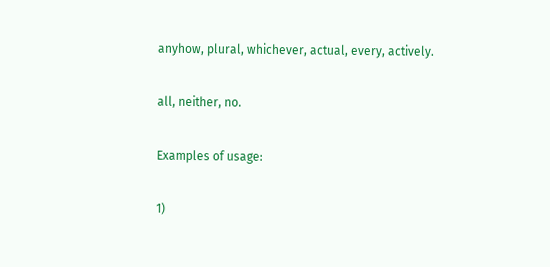anyhow, plural, whichever, actual, every, actively.

all, neither, no.

Examples of usage:

1)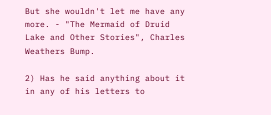But she wouldn't let me have any more. - "The Mermaid of Druid Lake and Other Stories", Charles Weathers Bump.

2) Has he said anything about it in any of his letters to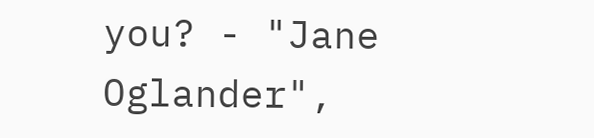you? - "Jane Oglander",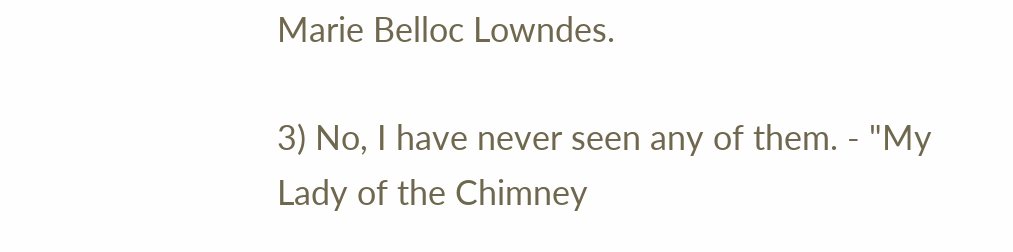Marie Belloc Lowndes.

3) No, I have never seen any of them. - "My Lady of the Chimney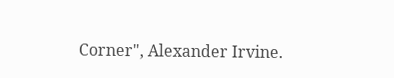Corner", Alexander Irvine.